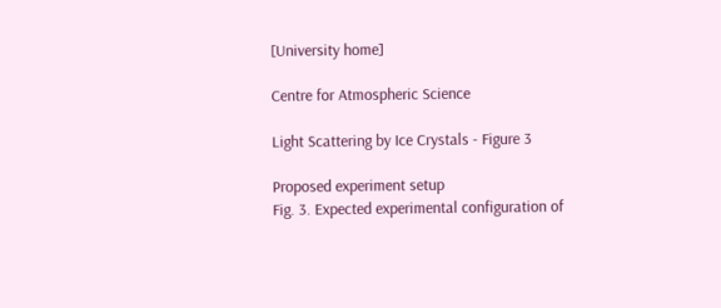[University home]

Centre for Atmospheric Science

Light Scattering by Ice Crystals - Figure 3

Proposed experiment setup
Fig. 3. Expected experimental configuration of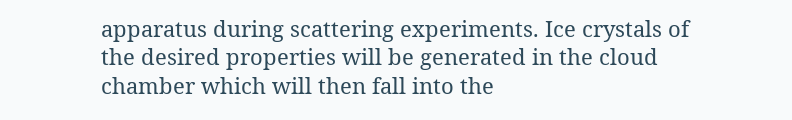apparatus during scattering experiments. Ice crystals of the desired properties will be generated in the cloud chamber which will then fall into the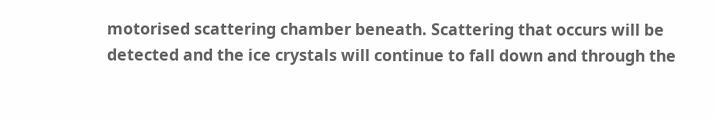motorised scattering chamber beneath. Scattering that occurs will be detected and the ice crystals will continue to fall down and through the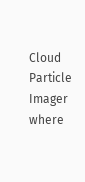Cloud Particle Imager where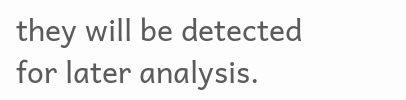they will be detected for later analysis.